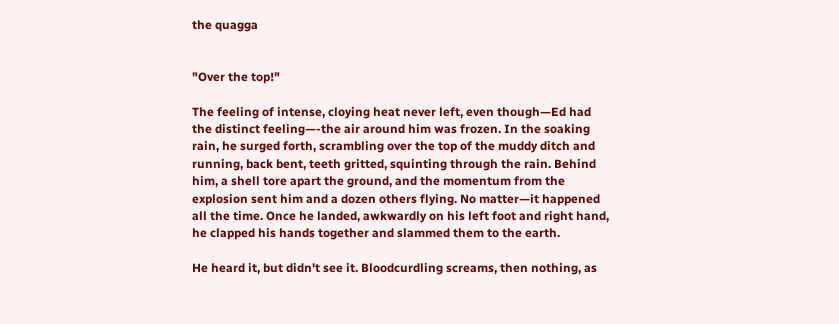the quagga


"Over the top!"

The feeling of intense, cloying heat never left, even though—Ed had the distinct feeling—-the air around him was frozen. In the soaking rain, he surged forth, scrambling over the top of the muddy ditch and running, back bent, teeth gritted, squinting through the rain. Behind him, a shell tore apart the ground, and the momentum from the explosion sent him and a dozen others flying. No matter—it happened all the time. Once he landed, awkwardly on his left foot and right hand, he clapped his hands together and slammed them to the earth.

He heard it, but didn't see it. Bloodcurdling screams, then nothing, as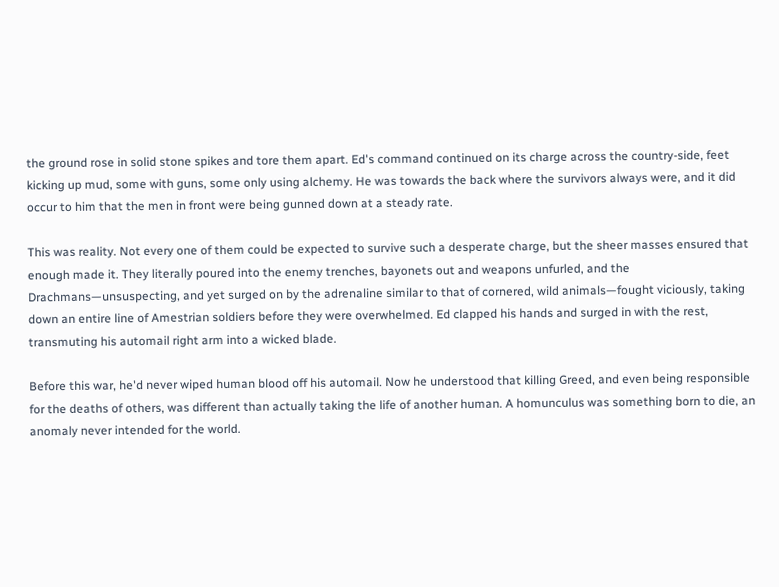the ground rose in solid stone spikes and tore them apart. Ed's command continued on its charge across the country-side, feet kicking up mud, some with guns, some only using alchemy. He was towards the back where the survivors always were, and it did occur to him that the men in front were being gunned down at a steady rate.

This was reality. Not every one of them could be expected to survive such a desperate charge, but the sheer masses ensured that enough made it. They literally poured into the enemy trenches, bayonets out and weapons unfurled, and the Drachmans—unsuspecting, and yet surged on by the adrenaline similar to that of cornered, wild animals—fought viciously, taking down an entire line of Amestrian soldiers before they were overwhelmed. Ed clapped his hands and surged in with the rest, transmuting his automail right arm into a wicked blade.

Before this war, he'd never wiped human blood off his automail. Now he understood that killing Greed, and even being responsible for the deaths of others, was different than actually taking the life of another human. A homunculus was something born to die, an anomaly never intended for the world.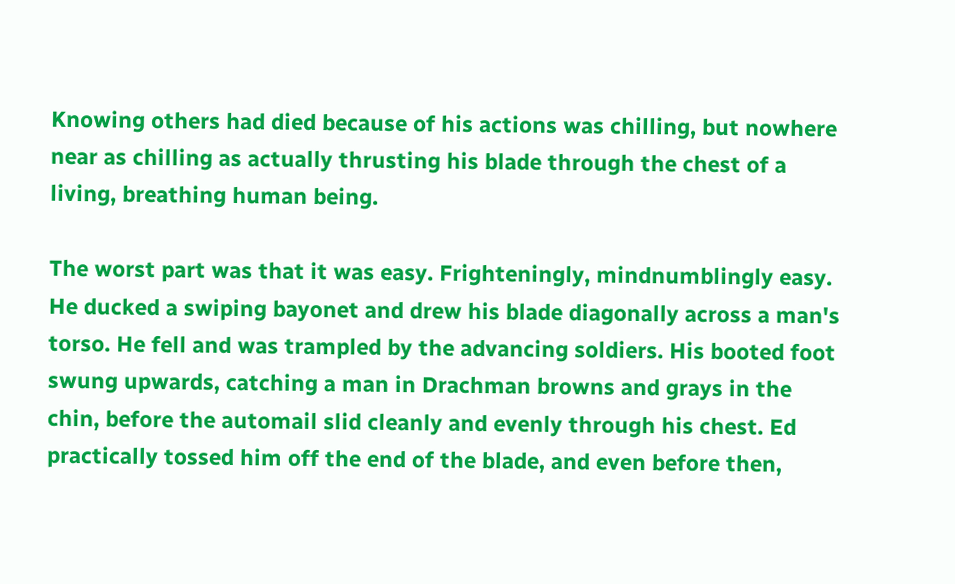Knowing others had died because of his actions was chilling, but nowhere near as chilling as actually thrusting his blade through the chest of a living, breathing human being.

The worst part was that it was easy. Frighteningly, mindnumblingly easy. He ducked a swiping bayonet and drew his blade diagonally across a man's torso. He fell and was trampled by the advancing soldiers. His booted foot swung upwards, catching a man in Drachman browns and grays in the chin, before the automail slid cleanly and evenly through his chest. Ed practically tossed him off the end of the blade, and even before then,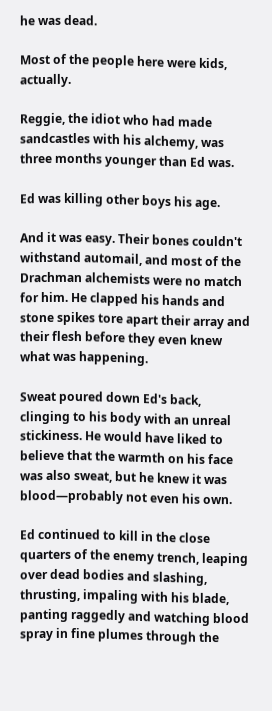he was dead.

Most of the people here were kids, actually.

Reggie, the idiot who had made sandcastles with his alchemy, was three months younger than Ed was.

Ed was killing other boys his age.

And it was easy. Their bones couldn't withstand automail, and most of the Drachman alchemists were no match for him. He clapped his hands and stone spikes tore apart their array and their flesh before they even knew what was happening.

Sweat poured down Ed's back, clinging to his body with an unreal stickiness. He would have liked to believe that the warmth on his face was also sweat, but he knew it was blood—probably not even his own.

Ed continued to kill in the close quarters of the enemy trench, leaping over dead bodies and slashing, thrusting, impaling with his blade, panting raggedly and watching blood spray in fine plumes through the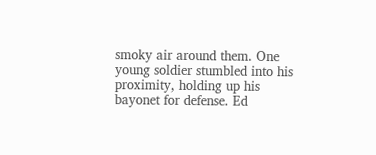smoky air around them. One young soldier stumbled into his proximity, holding up his bayonet for defense. Ed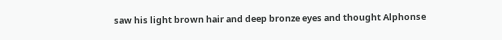saw his light brown hair and deep bronze eyes and thought Alphonse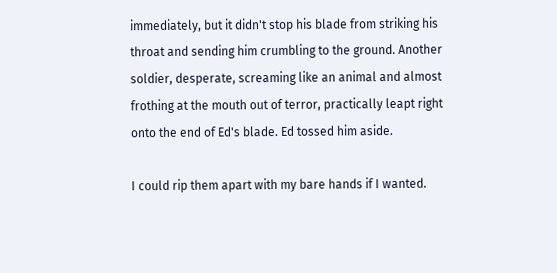immediately, but it didn't stop his blade from striking his throat and sending him crumbling to the ground. Another soldier, desperate, screaming like an animal and almost frothing at the mouth out of terror, practically leapt right onto the end of Ed's blade. Ed tossed him aside.

I could rip them apart with my bare hands if I wanted.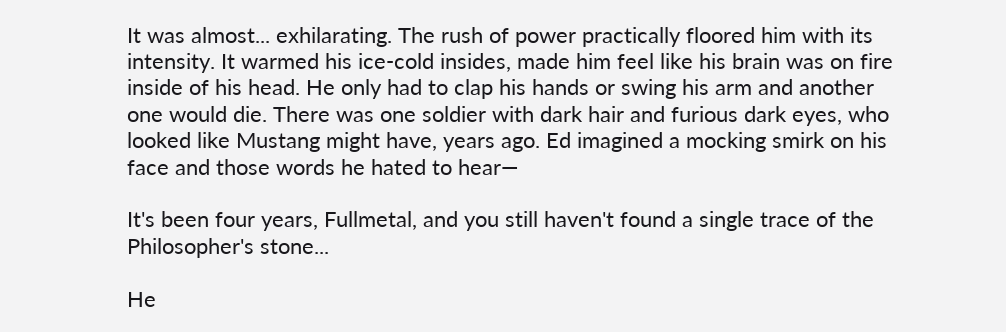It was almost... exhilarating. The rush of power practically floored him with its intensity. It warmed his ice-cold insides, made him feel like his brain was on fire inside of his head. He only had to clap his hands or swing his arm and another one would die. There was one soldier with dark hair and furious dark eyes, who looked like Mustang might have, years ago. Ed imagined a mocking smirk on his face and those words he hated to hear—

It's been four years, Fullmetal, and you still haven't found a single trace of the Philosopher's stone...

He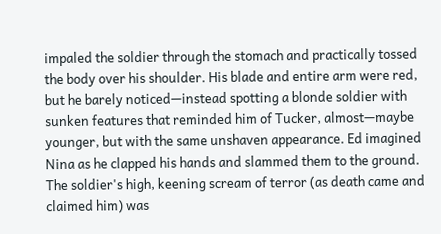impaled the soldier through the stomach and practically tossed the body over his shoulder. His blade and entire arm were red, but he barely noticed—instead spotting a blonde soldier with sunken features that reminded him of Tucker, almost—maybe younger, but with the same unshaven appearance. Ed imagined Nina as he clapped his hands and slammed them to the ground. The soldier's high, keening scream of terror (as death came and claimed him) was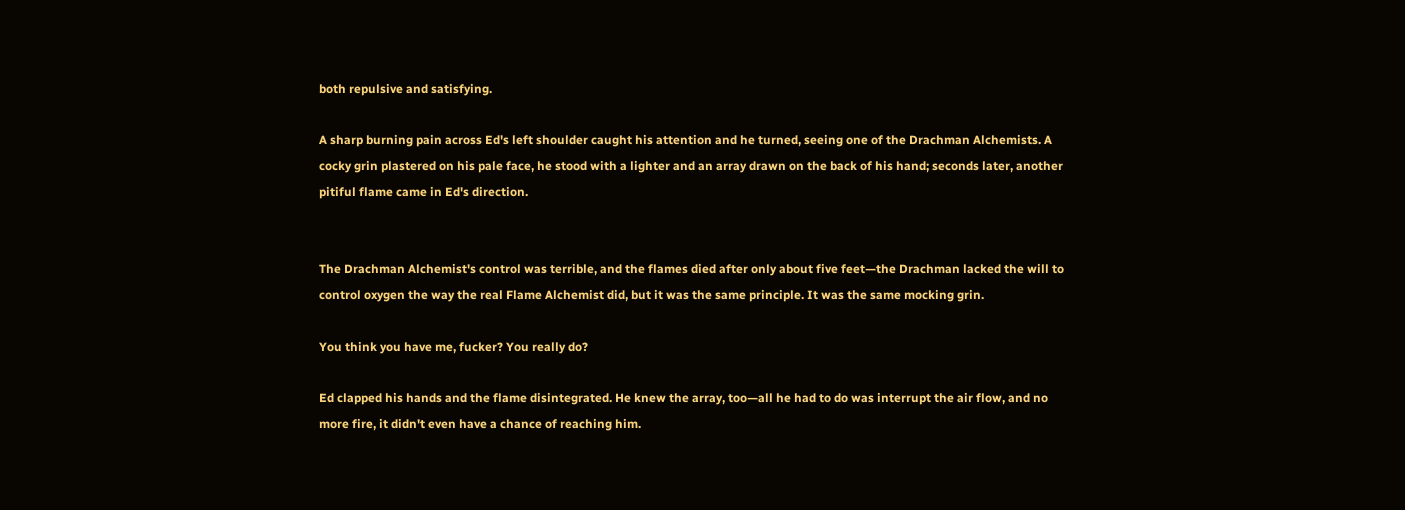both repulsive and satisfying.

A sharp burning pain across Ed's left shoulder caught his attention and he turned, seeing one of the Drachman Alchemists. A cocky grin plastered on his pale face, he stood with a lighter and an array drawn on the back of his hand; seconds later, another pitiful flame came in Ed's direction.


The Drachman Alchemist's control was terrible, and the flames died after only about five feet—the Drachman lacked the will to control oxygen the way the real Flame Alchemist did, but it was the same principle. It was the same mocking grin.

You think you have me, fucker? You really do?

Ed clapped his hands and the flame disintegrated. He knew the array, too—all he had to do was interrupt the air flow, and no more fire, it didn't even have a chance of reaching him.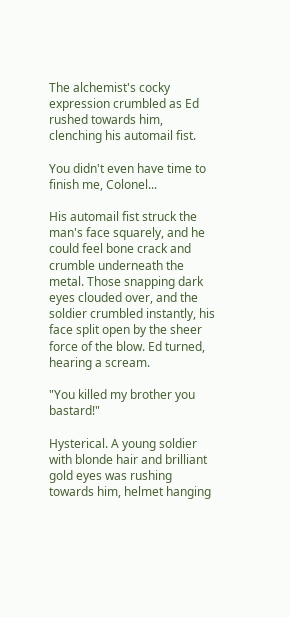The alchemist's cocky expression crumbled as Ed rushed towards him, clenching his automail fist.

You didn't even have time to finish me, Colonel...

His automail fist struck the man's face squarely, and he could feel bone crack and crumble underneath the metal. Those snapping dark eyes clouded over, and the soldier crumbled instantly, his face split open by the sheer force of the blow. Ed turned, hearing a scream.

"You killed my brother you bastard!"

Hysterical. A young soldier with blonde hair and brilliant gold eyes was rushing towards him, helmet hanging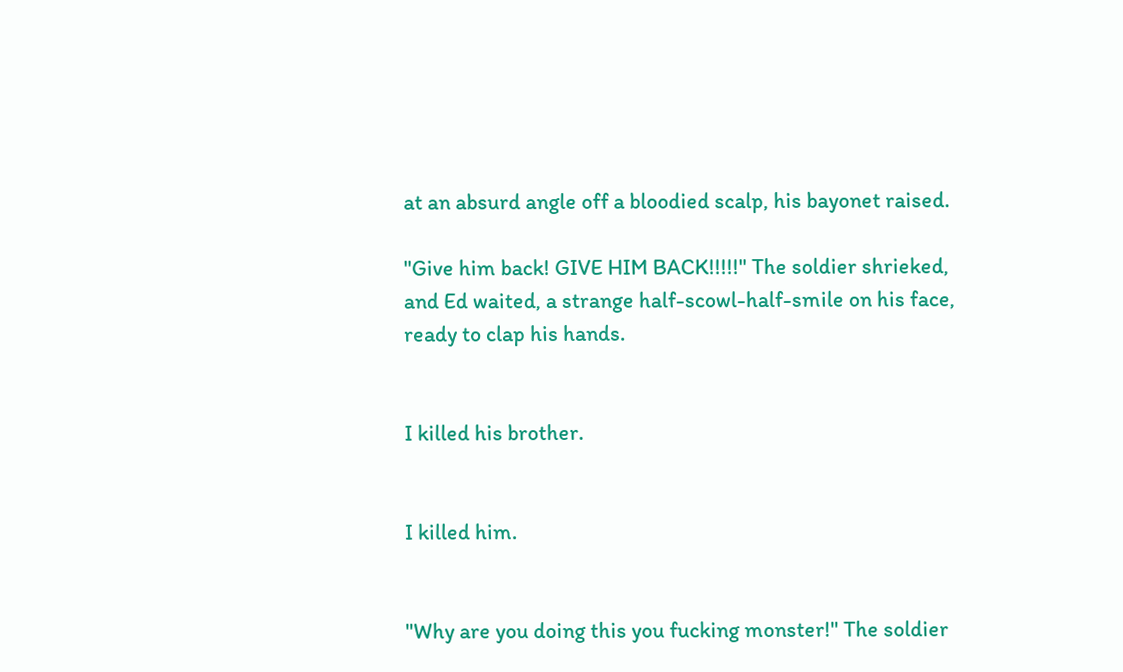at an absurd angle off a bloodied scalp, his bayonet raised.

"Give him back! GIVE HIM BACK!!!!!" The soldier shrieked, and Ed waited, a strange half-scowl-half-smile on his face, ready to clap his hands.


I killed his brother.


I killed him.


"Why are you doing this you fucking monster!" The soldier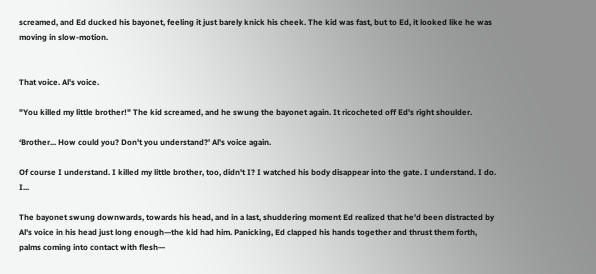screamed, and Ed ducked his bayonet, feeling it just barely knick his cheek. The kid was fast, but to Ed, it looked like he was moving in slow-motion.


That voice. Al's voice.

"You killed my little brother!" The kid screamed, and he swung the bayonet again. It ricocheted off Ed's right shoulder.

‘Brother... How could you? Don't you understand?' Al's voice again.

Of course I understand. I killed my little brother, too, didn't I? I watched his body disappear into the gate. I understand. I do. I...

The bayonet swung downwards, towards his head, and in a last, shuddering moment Ed realized that he'd been distracted by Al's voice in his head just long enough—the kid had him. Panicking, Ed clapped his hands together and thrust them forth, palms coming into contact with flesh—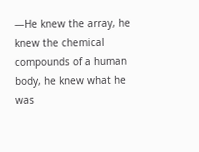—He knew the array, he knew the chemical compounds of a human body, he knew what he was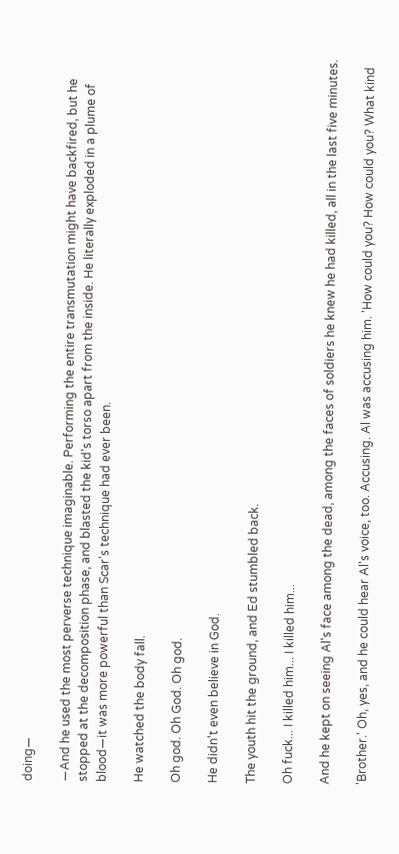doing—

—And he used the most perverse technique imaginable. Performing the entire transmutation might have backfired, but he stopped at the decomposition phase, and blasted the kid's torso apart from the inside. He literally exploded in a plume of blood—it was more powerful than Scar's technique had ever been.

He watched the body fall.

Oh god. Oh God. Oh god.

He didn't even believe in God.

The youth hit the ground, and Ed stumbled back.

Oh fuck... I killed him... I killed him...

And he kept on seeing Al's face among the dead, among the faces of soldiers he knew he had killed, all in the last five minutes.

'Brother.' Oh, yes, and he could hear Al's voice, too. Accusing. Al was accusing him. 'How could you? How could you? What kind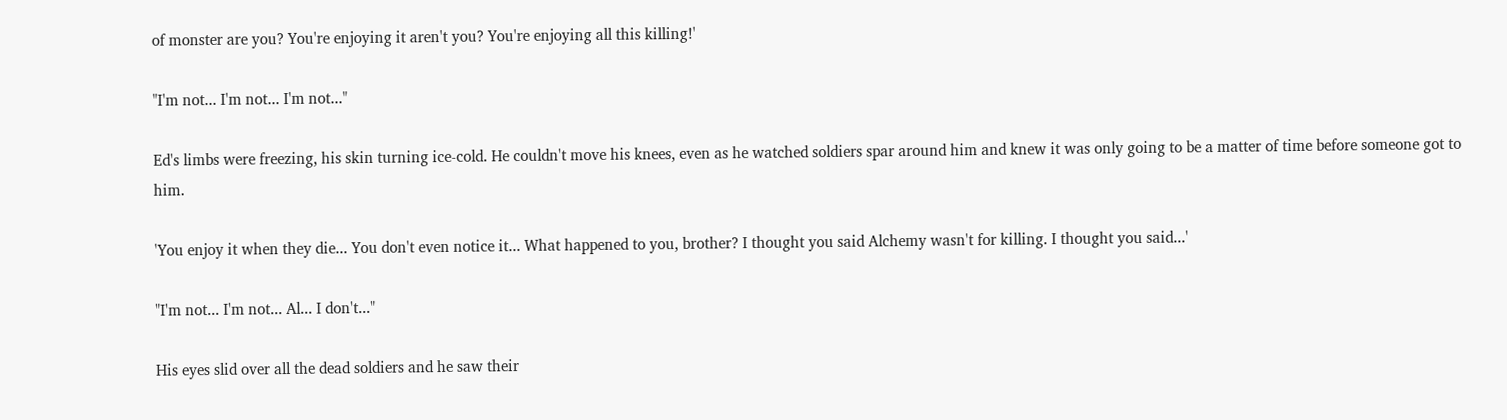of monster are you? You're enjoying it aren't you? You're enjoying all this killing!'

"I'm not... I'm not... I'm not..."

Ed's limbs were freezing, his skin turning ice-cold. He couldn't move his knees, even as he watched soldiers spar around him and knew it was only going to be a matter of time before someone got to him.

'You enjoy it when they die... You don't even notice it... What happened to you, brother? I thought you said Alchemy wasn't for killing. I thought you said...'

"I'm not... I'm not... Al... I don't..."

His eyes slid over all the dead soldiers and he saw their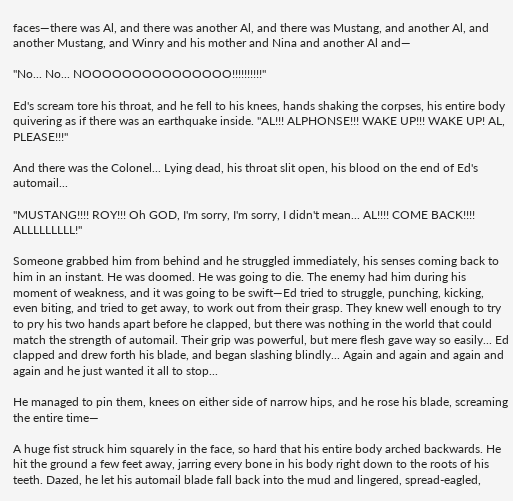faces—there was Al, and there was another Al, and there was Mustang, and another Al, and another Mustang, and Winry and his mother and Nina and another Al and—

"No... No... NOOOOOOOOOOOOOOO!!!!!!!!!!"

Ed's scream tore his throat, and he fell to his knees, hands shaking the corpses, his entire body quivering as if there was an earthquake inside. "AL!!! ALPHONSE!!! WAKE UP!!! WAKE UP! AL, PLEASE!!!"

And there was the Colonel... Lying dead, his throat slit open, his blood on the end of Ed's automail...

"MUSTANG!!!! ROY!!! Oh GOD, I'm sorry, I'm sorry, I didn't mean... AL!!!! COME BACK!!!! ALLLLLLLLL!"

Someone grabbed him from behind and he struggled immediately, his senses coming back to him in an instant. He was doomed. He was going to die. The enemy had him during his moment of weakness, and it was going to be swift—Ed tried to struggle, punching, kicking, even biting, and tried to get away, to work out from their grasp. They knew well enough to try to pry his two hands apart before he clapped, but there was nothing in the world that could match the strength of automail. Their grip was powerful, but mere flesh gave way so easily... Ed clapped and drew forth his blade, and began slashing blindly... Again and again and again and again and he just wanted it all to stop...

He managed to pin them, knees on either side of narrow hips, and he rose his blade, screaming the entire time—

A huge fist struck him squarely in the face, so hard that his entire body arched backwards. He hit the ground a few feet away, jarring every bone in his body right down to the roots of his teeth. Dazed, he let his automail blade fall back into the mud and lingered, spread-eagled,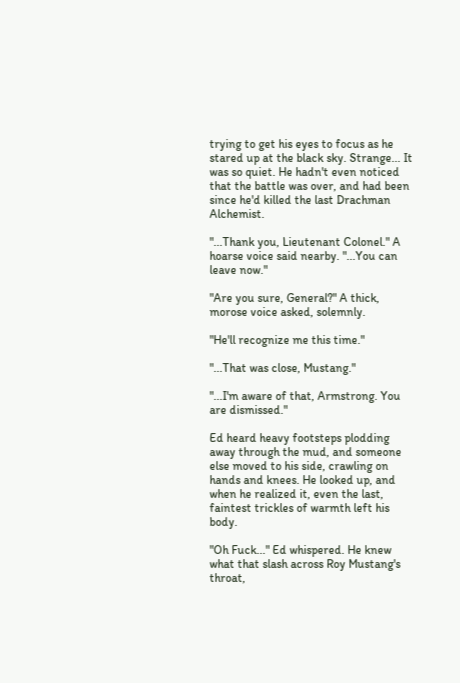trying to get his eyes to focus as he stared up at the black sky. Strange... It was so quiet. He hadn't even noticed that the battle was over, and had been since he'd killed the last Drachman Alchemist.

"...Thank you, Lieutenant Colonel." A hoarse voice said nearby. "...You can leave now."

"Are you sure, General?" A thick, morose voice asked, solemnly.

"He'll recognize me this time."

"...That was close, Mustang."

"...I'm aware of that, Armstrong. You are dismissed."

Ed heard heavy footsteps plodding away through the mud, and someone else moved to his side, crawling on hands and knees. He looked up, and when he realized it, even the last, faintest trickles of warmth left his body.

"Oh Fuck..." Ed whispered. He knew what that slash across Roy Mustang's throat,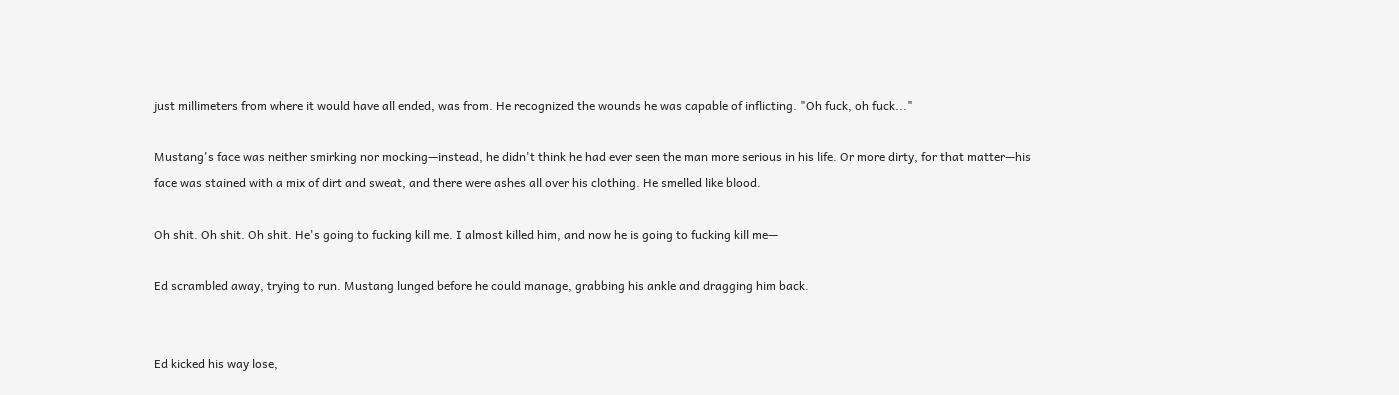just millimeters from where it would have all ended, was from. He recognized the wounds he was capable of inflicting. "Oh fuck, oh fuck..."

Mustang's face was neither smirking nor mocking—instead, he didn't think he had ever seen the man more serious in his life. Or more dirty, for that matter—his face was stained with a mix of dirt and sweat, and there were ashes all over his clothing. He smelled like blood.

Oh shit. Oh shit. Oh shit. He's going to fucking kill me. I almost killed him, and now he is going to fucking kill me—

Ed scrambled away, trying to run. Mustang lunged before he could manage, grabbing his ankle and dragging him back.


Ed kicked his way lose,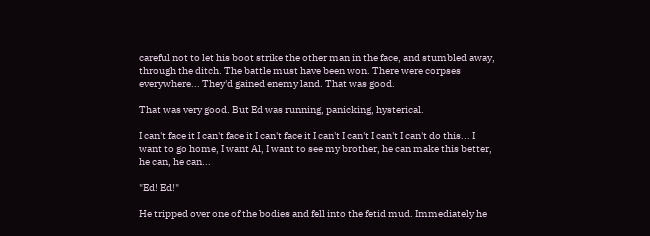careful not to let his boot strike the other man in the face, and stumbled away, through the ditch. The battle must have been won. There were corpses everywhere... They'd gained enemy land. That was good.

That was very good. But Ed was running, panicking, hysterical.

I can't face it I can't face it I can't face it I can't I can't I can't I can't do this... I want to go home, I want Al, I want to see my brother, he can make this better, he can, he can...

"Ed! Ed!"

He tripped over one of the bodies and fell into the fetid mud. Immediately he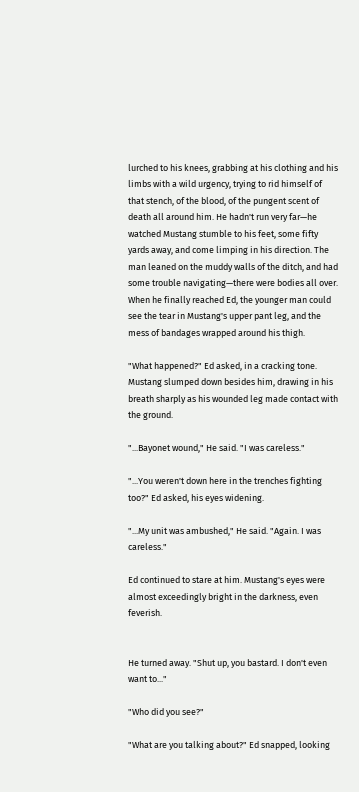lurched to his knees, grabbing at his clothing and his limbs with a wild urgency, trying to rid himself of that stench, of the blood, of the pungent scent of death all around him. He hadn't run very far—he watched Mustang stumble to his feet, some fifty yards away, and come limping in his direction. The man leaned on the muddy walls of the ditch, and had some trouble navigating—there were bodies all over. When he finally reached Ed, the younger man could see the tear in Mustang's upper pant leg, and the mess of bandages wrapped around his thigh.

"What happened?" Ed asked, in a cracking tone. Mustang slumped down besides him, drawing in his breath sharply as his wounded leg made contact with the ground.

"...Bayonet wound," He said. "I was careless."

"...You weren't down here in the trenches fighting too?" Ed asked, his eyes widening.

"...My unit was ambushed," He said. "Again. I was careless."

Ed continued to stare at him. Mustang's eyes were almost exceedingly bright in the darkness, even feverish.


He turned away. "Shut up, you bastard. I don't even want to..."

"Who did you see?"

"What are you talking about?" Ed snapped, looking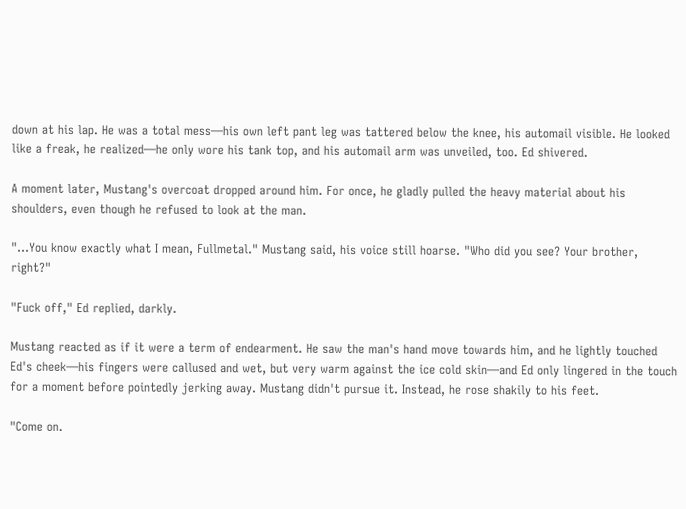down at his lap. He was a total mess—his own left pant leg was tattered below the knee, his automail visible. He looked like a freak, he realized—he only wore his tank top, and his automail arm was unveiled, too. Ed shivered.

A moment later, Mustang's overcoat dropped around him. For once, he gladly pulled the heavy material about his shoulders, even though he refused to look at the man.

"...You know exactly what I mean, Fullmetal." Mustang said, his voice still hoarse. "Who did you see? Your brother, right?"

"Fuck off," Ed replied, darkly.

Mustang reacted as if it were a term of endearment. He saw the man's hand move towards him, and he lightly touched Ed's cheek—his fingers were callused and wet, but very warm against the ice cold skin—and Ed only lingered in the touch for a moment before pointedly jerking away. Mustang didn't pursue it. Instead, he rose shakily to his feet.

"Come on.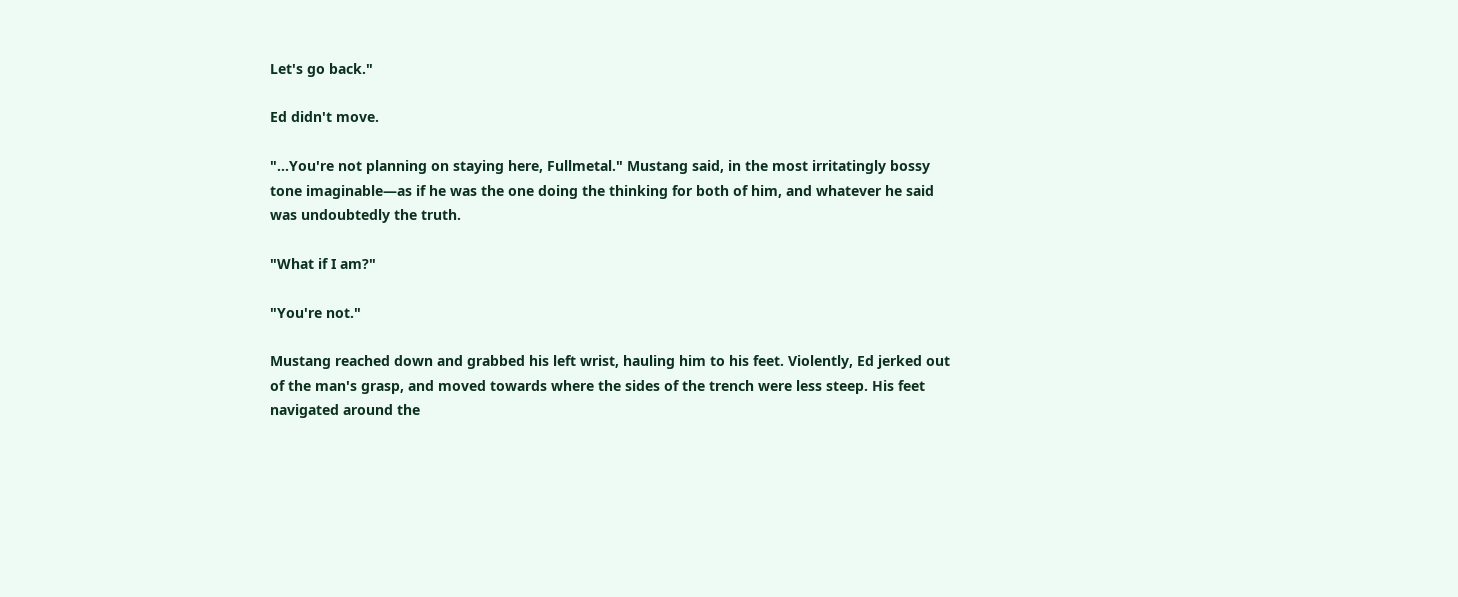Let's go back."

Ed didn't move.

"...You're not planning on staying here, Fullmetal." Mustang said, in the most irritatingly bossy tone imaginable—as if he was the one doing the thinking for both of him, and whatever he said was undoubtedly the truth.

"What if I am?"

"You're not."

Mustang reached down and grabbed his left wrist, hauling him to his feet. Violently, Ed jerked out of the man's grasp, and moved towards where the sides of the trench were less steep. His feet navigated around the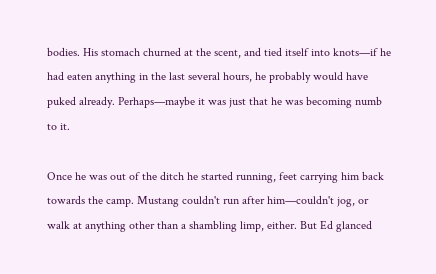bodies. His stomach churned at the scent, and tied itself into knots—if he had eaten anything in the last several hours, he probably would have puked already. Perhaps—maybe it was just that he was becoming numb to it.

Once he was out of the ditch he started running, feet carrying him back towards the camp. Mustang couldn't run after him—couldn't jog, or walk at anything other than a shambling limp, either. But Ed glanced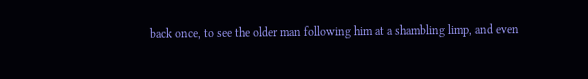back once, to see the older man following him at a shambling limp, and even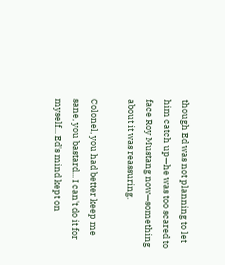though Ed was not planning to let him catch up—he was too scared to face Roy Mustang now—something about it was reassuring.

Colonel, you had better keep me sane, you bastard... I can't do it for myself... Ed's mind kept on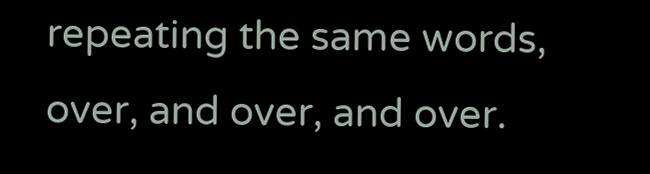repeating the same words, over, and over, and over.